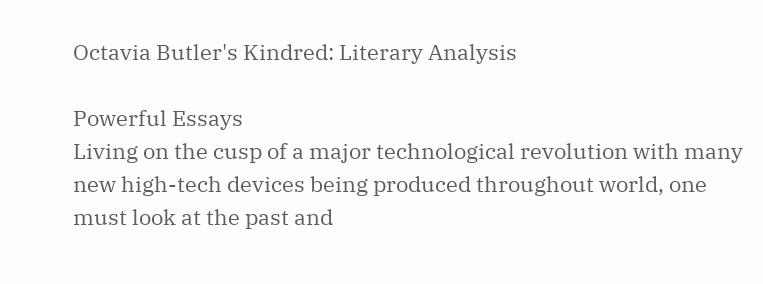Octavia Butler's Kindred: Literary Analysis

Powerful Essays
Living on the cusp of a major technological revolution with many new high-tech devices being produced throughout world, one must look at the past and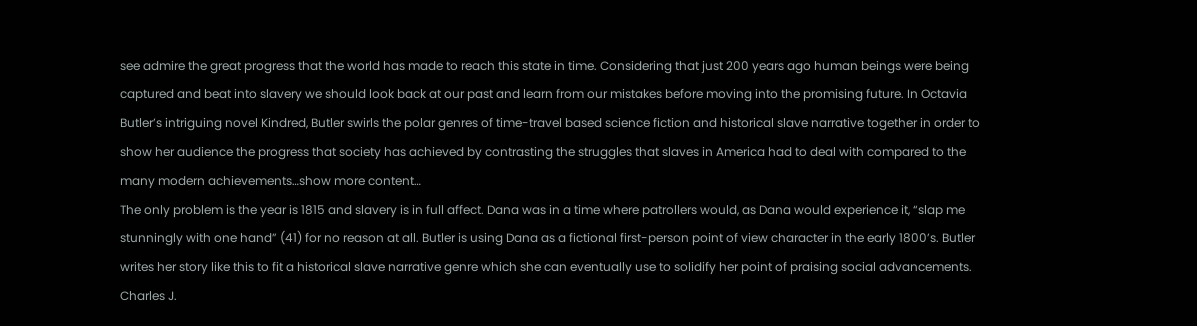see admire the great progress that the world has made to reach this state in time. Considering that just 200 years ago human beings were being captured and beat into slavery we should look back at our past and learn from our mistakes before moving into the promising future. In Octavia Butler’s intriguing novel Kindred, Butler swirls the polar genres of time-travel based science fiction and historical slave narrative together in order to show her audience the progress that society has achieved by contrasting the struggles that slaves in America had to deal with compared to the many modern achievements…show more content…
The only problem is the year is 1815 and slavery is in full affect. Dana was in a time where patrollers would, as Dana would experience it, “slap me stunningly with one hand” (41) for no reason at all. Butler is using Dana as a fictional first-person point of view character in the early 1800’s. Butler writes her story like this to fit a historical slave narrative genre which she can eventually use to solidify her point of praising social advancements. Charles J.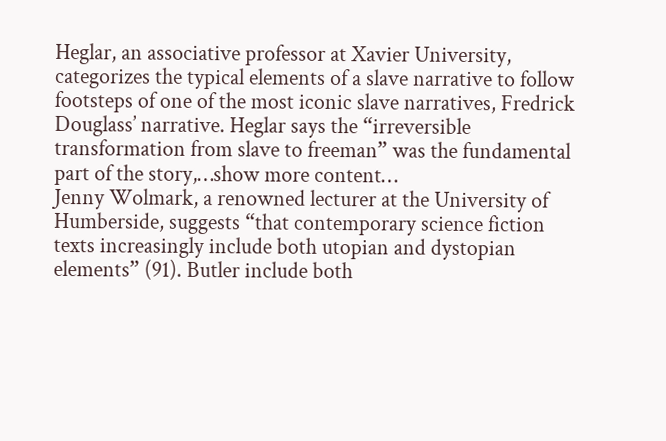Heglar, an associative professor at Xavier University, categorizes the typical elements of a slave narrative to follow footsteps of one of the most iconic slave narratives, Fredrick Douglass’ narrative. Heglar says the “irreversible transformation from slave to freeman” was the fundamental part of the story,…show more content…
Jenny Wolmark, a renowned lecturer at the University of Humberside, suggests “that contemporary science fiction texts increasingly include both utopian and dystopian elements” (91). Butler include both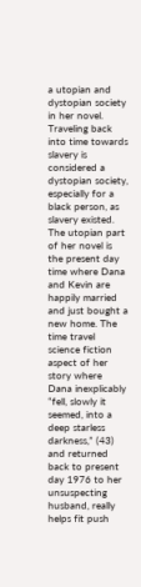a utopian and dystopian society in her novel. Traveling back into time towards slavery is considered a dystopian society, especially for a black person, as slavery existed. The utopian part of her novel is the present day time where Dana and Kevin are happily married and just bought a new home. The time travel science fiction aspect of her story where Dana inexplicably “fell, slowly it seemed, into a deep starless darkness,” (43) and returned back to present day 1976 to her unsuspecting husband, really helps fit push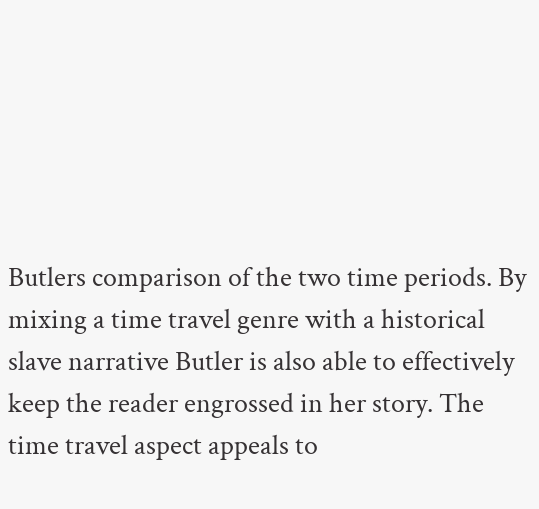Butlers comparison of the two time periods. By mixing a time travel genre with a historical slave narrative Butler is also able to effectively keep the reader engrossed in her story. The time travel aspect appeals to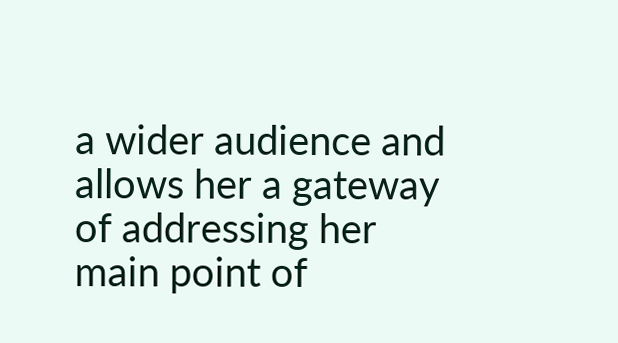a wider audience and allows her a gateway of addressing her main point of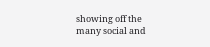showing off the many social and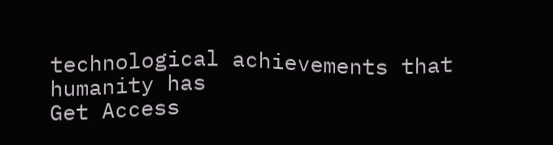technological achievements that humanity has
Get Access